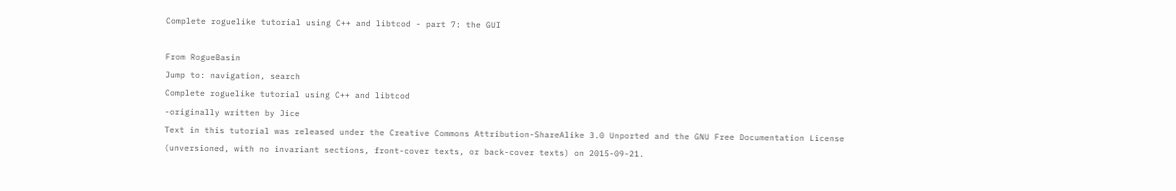Complete roguelike tutorial using C++ and libtcod - part 7: the GUI

From RogueBasin
Jump to: navigation, search
Complete roguelike tutorial using C++ and libtcod
-originally written by Jice
Text in this tutorial was released under the Creative Commons Attribution-ShareAlike 3.0 Unported and the GNU Free Documentation License (unversioned, with no invariant sections, front-cover texts, or back-cover texts) on 2015-09-21.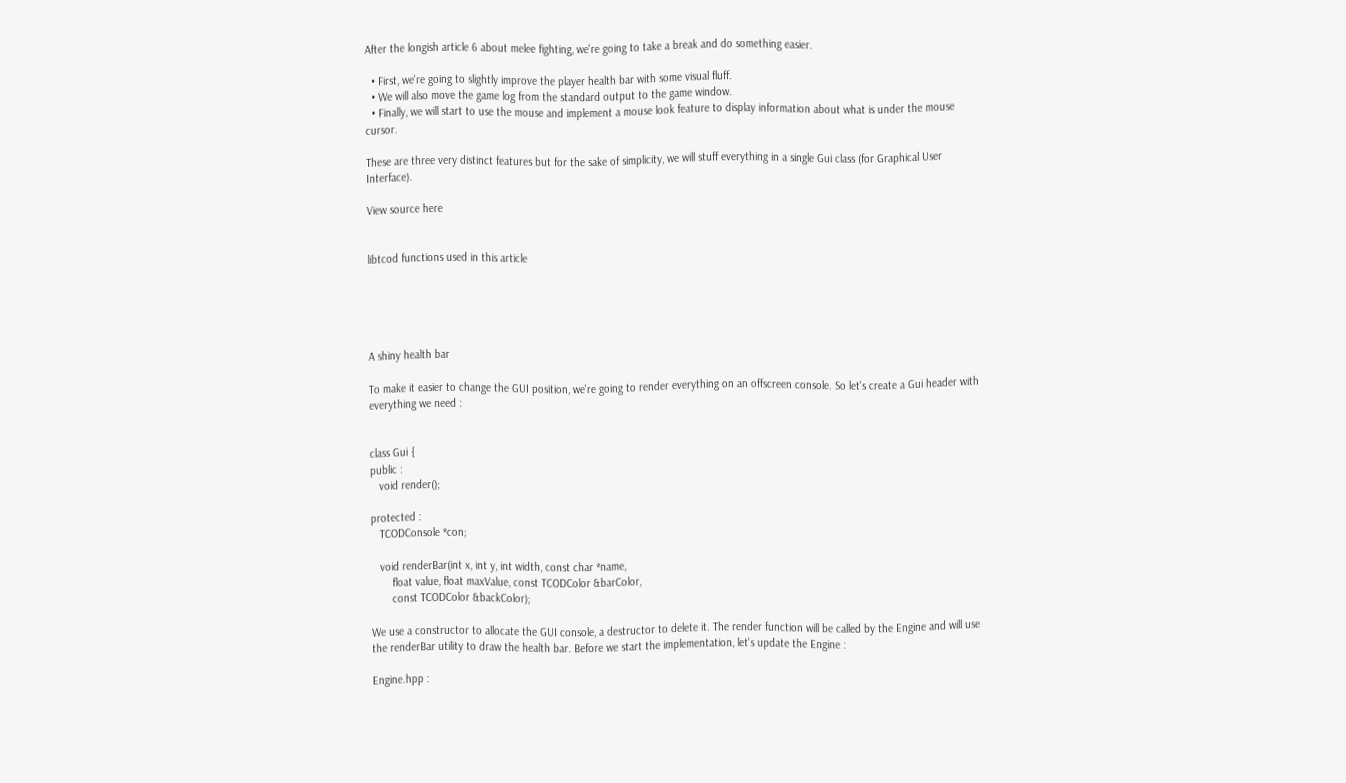After the longish article 6 about melee fighting, we're going to take a break and do something easier.

  • First, we're going to slightly improve the player health bar with some visual fluff.
  • We will also move the game log from the standard output to the game window.
  • Finally, we will start to use the mouse and implement a mouse look feature to display information about what is under the mouse cursor.

These are three very distinct features but for the sake of simplicity, we will stuff everything in a single Gui class (for Graphical User Interface).

View source here


libtcod functions used in this article





A shiny health bar

To make it easier to change the GUI position, we're going to render everything on an offscreen console. So let's create a Gui header with everything we need :


class Gui {
public :
   void render();

protected :
   TCODConsole *con;

   void renderBar(int x, int y, int width, const char *name,
       float value, float maxValue, const TCODColor &barColor,
       const TCODColor &backColor);

We use a constructor to allocate the GUI console, a destructor to delete it. The render function will be called by the Engine and will use the renderBar utility to draw the health bar. Before we start the implementation, let's update the Engine :

Engine.hpp :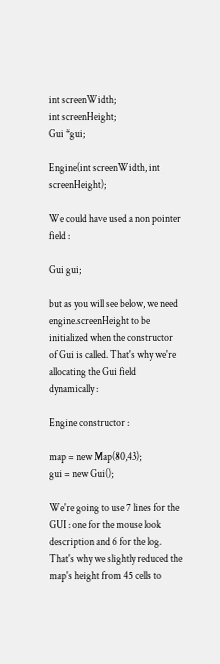int screenWidth;
int screenHeight;
Gui *gui;

Engine(int screenWidth, int screenHeight);

We could have used a non pointer field :

Gui gui;

but as you will see below, we need engine.screenHeight to be initialized when the constructor of Gui is called. That's why we're allocating the Gui field dynamically :

Engine constructor :

map = new Map(80,43);
gui = new Gui();

We're going to use 7 lines for the GUI : one for the mouse look description and 6 for the log. That's why we slightly reduced the map's height from 45 cells to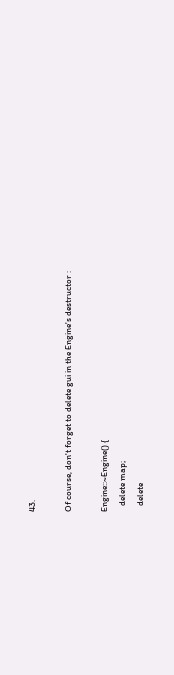43.

Of course, don't forget to delete gui in the Engine's destructor :

Engine::~Engine() {
   delete map;
   delete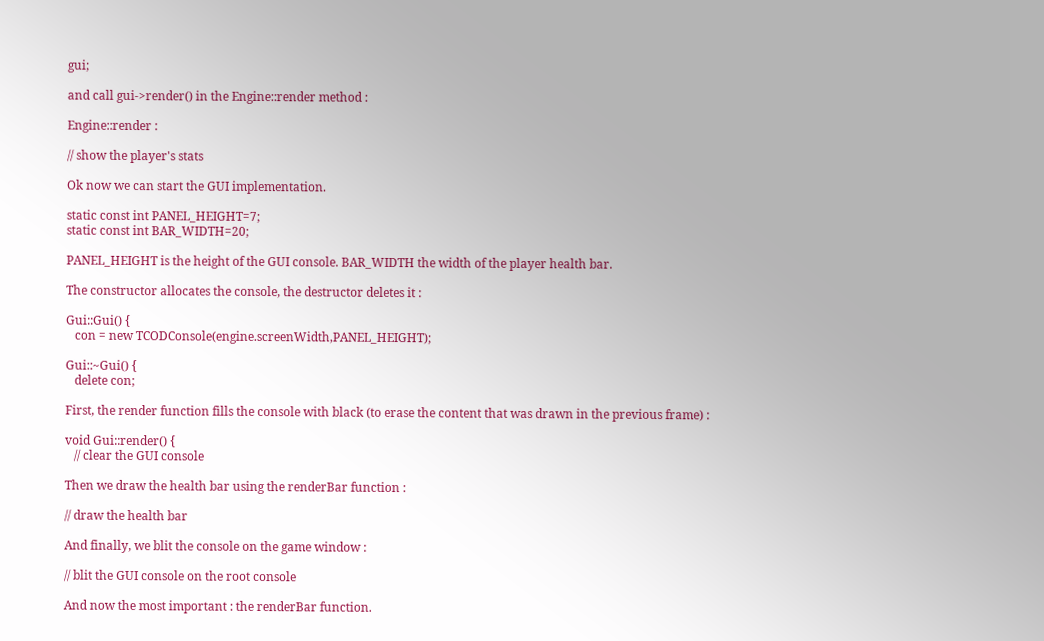gui;

and call gui->render() in the Engine::render method :

Engine::render :

// show the player's stats

Ok now we can start the GUI implementation.

static const int PANEL_HEIGHT=7;
static const int BAR_WIDTH=20;

PANEL_HEIGHT is the height of the GUI console. BAR_WIDTH the width of the player health bar.

The constructor allocates the console, the destructor deletes it :

Gui::Gui() {
   con = new TCODConsole(engine.screenWidth,PANEL_HEIGHT);

Gui::~Gui() {
   delete con;

First, the render function fills the console with black (to erase the content that was drawn in the previous frame) :

void Gui::render() {
   // clear the GUI console

Then we draw the health bar using the renderBar function :

// draw the health bar

And finally, we blit the console on the game window :

// blit the GUI console on the root console

And now the most important : the renderBar function.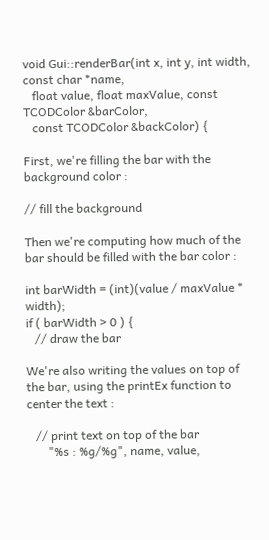void Gui::renderBar(int x, int y, int width, const char *name,
   float value, float maxValue, const TCODColor &barColor,
   const TCODColor &backColor) {

First, we're filling the bar with the background color :

// fill the background

Then we're computing how much of the bar should be filled with the bar color :

int barWidth = (int)(value / maxValue * width);
if ( barWidth > 0 ) {
   // draw the bar

We're also writing the values on top of the bar, using the printEx function to center the text :

   // print text on top of the bar
       "%s : %g/%g", name, value,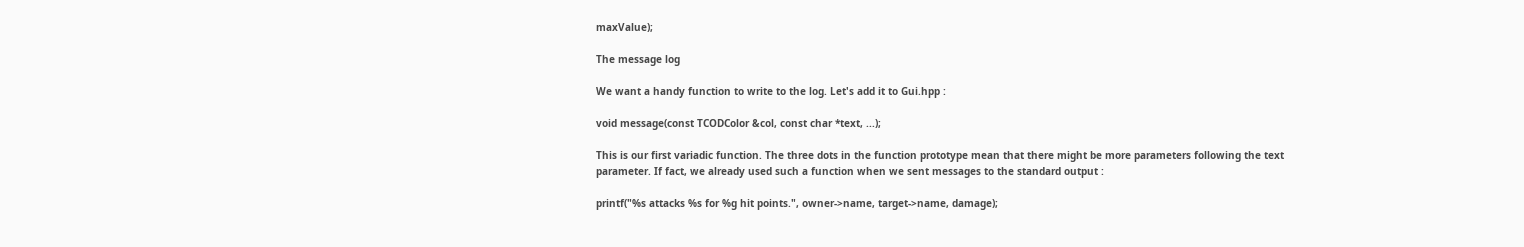maxValue);

The message log

We want a handy function to write to the log. Let's add it to Gui.hpp :

void message(const TCODColor &col, const char *text, ...);

This is our first variadic function. The three dots in the function prototype mean that there might be more parameters following the text parameter. If fact, we already used such a function when we sent messages to the standard output :

printf("%s attacks %s for %g hit points.", owner->name, target->name, damage);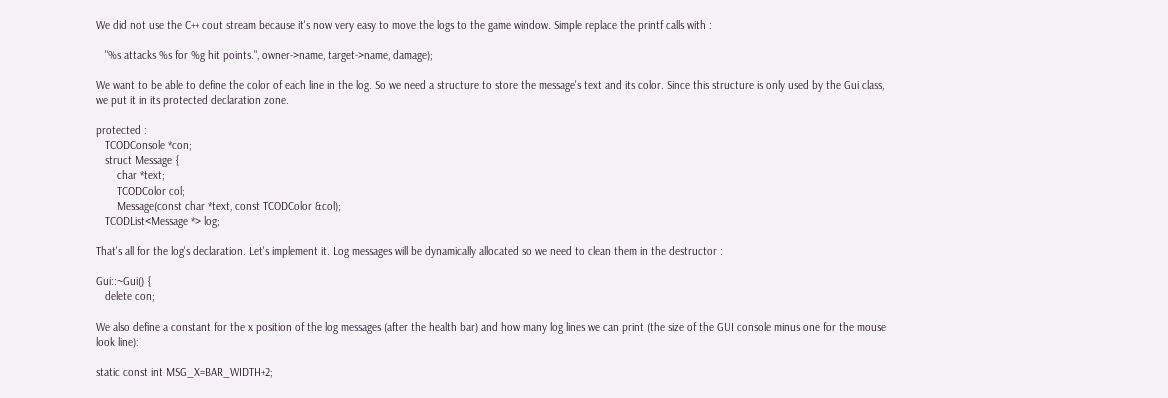We did not use the C++ cout stream because it's now very easy to move the logs to the game window. Simple replace the printf calls with :

   "%s attacks %s for %g hit points.", owner->name, target->name, damage);

We want to be able to define the color of each line in the log. So we need a structure to store the message's text and its color. Since this structure is only used by the Gui class, we put it in its protected declaration zone.

protected :
   TCODConsole *con;
   struct Message {
       char *text;
       TCODColor col;
       Message(const char *text, const TCODColor &col);
   TCODList<Message *> log;

That's all for the log's declaration. Let's implement it. Log messages will be dynamically allocated so we need to clean them in the destructor :

Gui::~Gui() {
   delete con;

We also define a constant for the x position of the log messages (after the health bar) and how many log lines we can print (the size of the GUI console minus one for the mouse look line):

static const int MSG_X=BAR_WIDTH+2;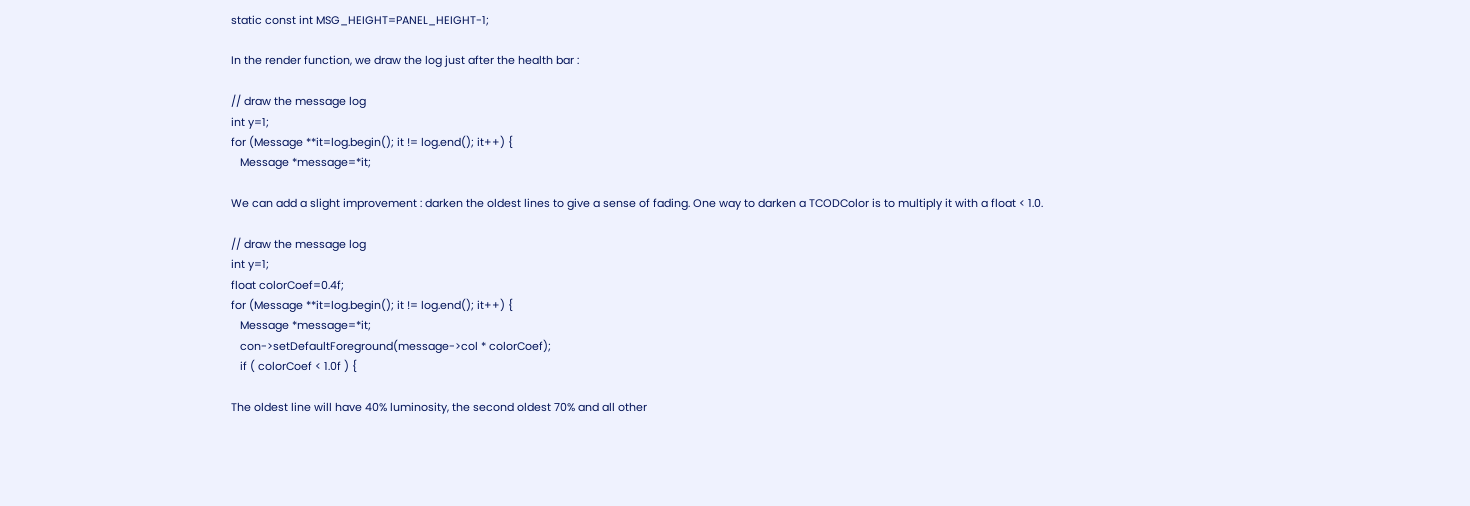static const int MSG_HEIGHT=PANEL_HEIGHT-1;

In the render function, we draw the log just after the health bar :

// draw the message log
int y=1;
for (Message **it=log.begin(); it != log.end(); it++) {
   Message *message=*it;

We can add a slight improvement : darken the oldest lines to give a sense of fading. One way to darken a TCODColor is to multiply it with a float < 1.0.

// draw the message log
int y=1;
float colorCoef=0.4f;
for (Message **it=log.begin(); it != log.end(); it++) {
   Message *message=*it;
   con->setDefaultForeground(message->col * colorCoef);
   if ( colorCoef < 1.0f ) {

The oldest line will have 40% luminosity, the second oldest 70% and all other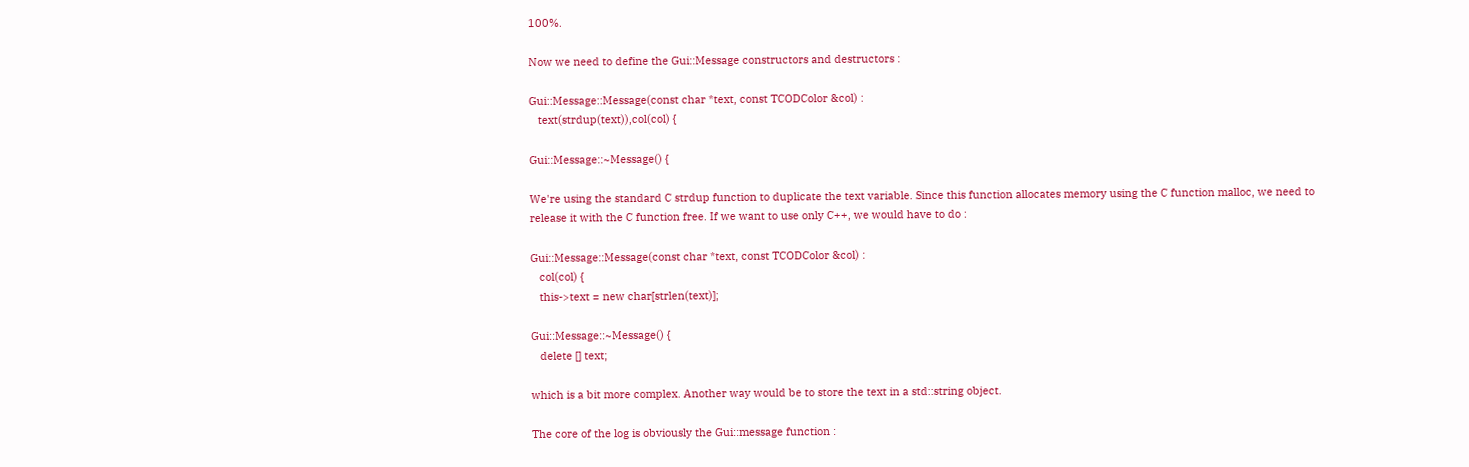100%.

Now we need to define the Gui::Message constructors and destructors :

Gui::Message::Message(const char *text, const TCODColor &col) :
   text(strdup(text)),col(col) {

Gui::Message::~Message() {

We're using the standard C strdup function to duplicate the text variable. Since this function allocates memory using the C function malloc, we need to release it with the C function free. If we want to use only C++, we would have to do :

Gui::Message::Message(const char *text, const TCODColor &col) :
   col(col) {
   this->text = new char[strlen(text)];

Gui::Message::~Message() {
   delete [] text;

which is a bit more complex. Another way would be to store the text in a std::string object.

The core of the log is obviously the Gui::message function :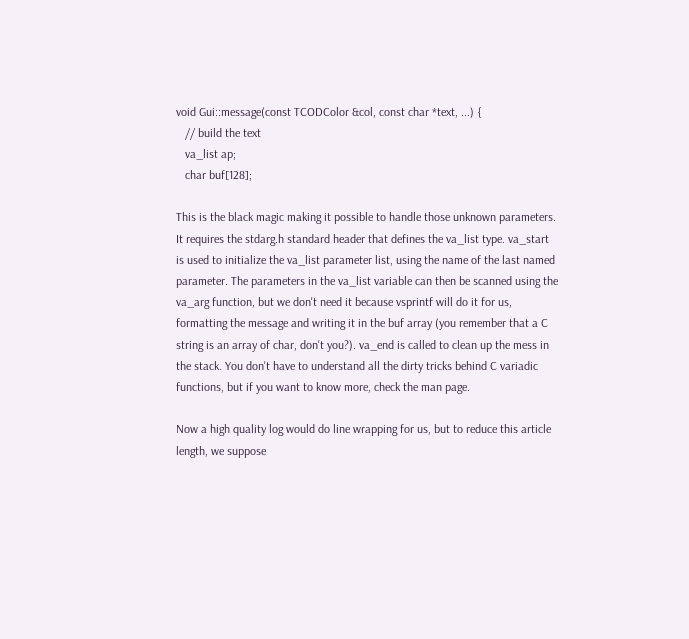void Gui::message(const TCODColor &col, const char *text, ...) {
   // build the text
   va_list ap;
   char buf[128];

This is the black magic making it possible to handle those unknown parameters. It requires the stdarg.h standard header that defines the va_list type. va_start is used to initialize the va_list parameter list, using the name of the last named parameter. The parameters in the va_list variable can then be scanned using the va_arg function, but we don't need it because vsprintf will do it for us, formatting the message and writing it in the buf array (you remember that a C string is an array of char, don't you?). va_end is called to clean up the mess in the stack. You don't have to understand all the dirty tricks behind C variadic functions, but if you want to know more, check the man page.

Now a high quality log would do line wrapping for us, but to reduce this article length, we suppose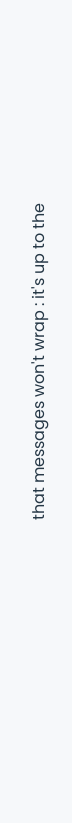that messages won't wrap : it's up to the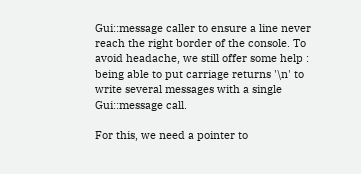Gui::message caller to ensure a line never reach the right border of the console. To avoid headache, we still offer some help : being able to put carriage returns '\n' to write several messages with a single Gui::message call.

For this, we need a pointer to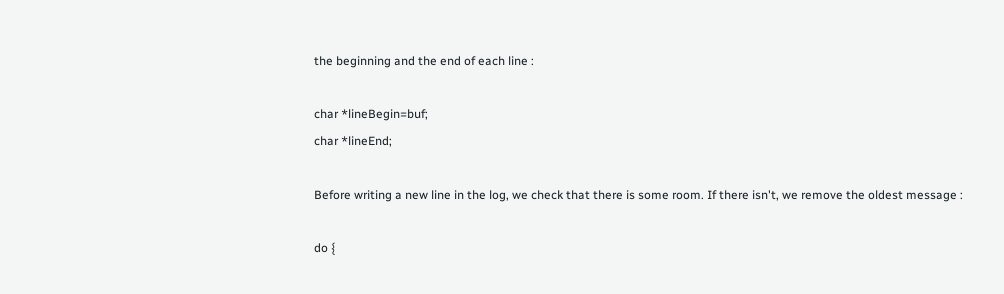the beginning and the end of each line :

char *lineBegin=buf;
char *lineEnd;

Before writing a new line in the log, we check that there is some room. If there isn't, we remove the oldest message :

do {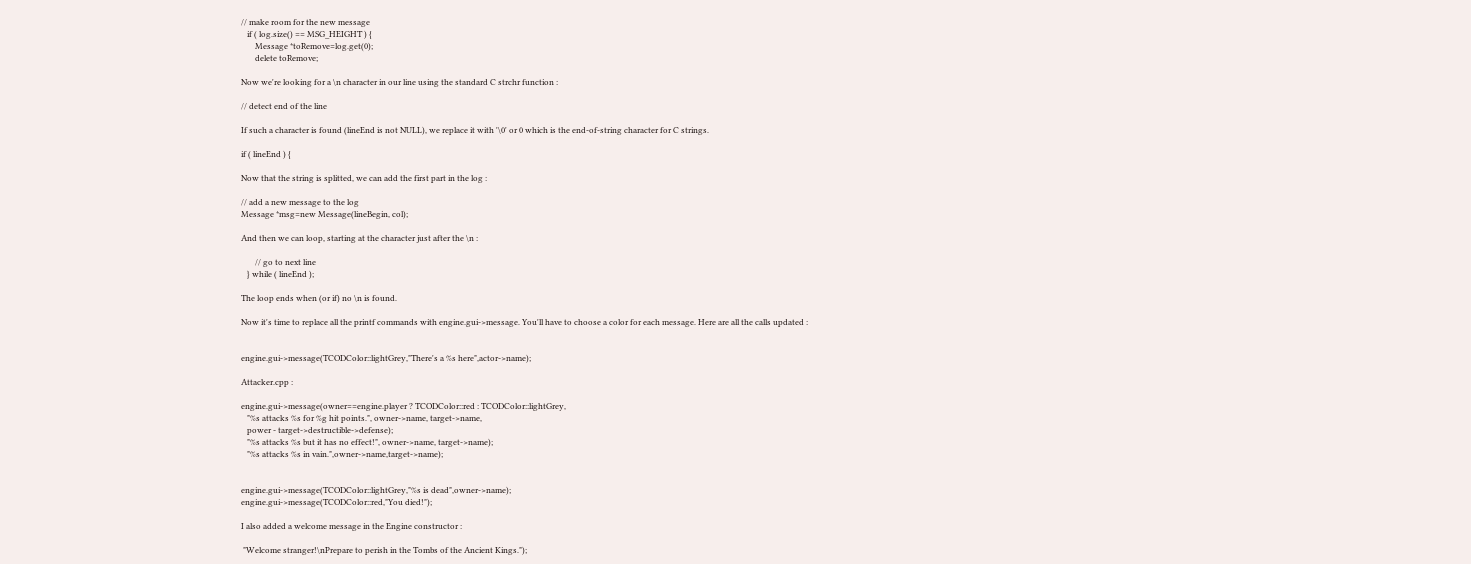// make room for the new message
   if ( log.size() == MSG_HEIGHT ) {
       Message *toRemove=log.get(0);
       delete toRemove;

Now we're looking for a \n character in our line using the standard C strchr function :

// detect end of the line

If such a character is found (lineEnd is not NULL), we replace it with '\0' or 0 which is the end-of-string character for C strings.

if ( lineEnd ) {

Now that the string is splitted, we can add the first part in the log :

// add a new message to the log
Message *msg=new Message(lineBegin, col);

And then we can loop, starting at the character just after the \n :

       // go to next line
   } while ( lineEnd );

The loop ends when (or if) no \n is found.

Now it's time to replace all the printf commands with engine.gui->message. You'll have to choose a color for each message. Here are all the calls updated :


engine.gui->message(TCODColor::lightGrey,"There's a %s here",actor->name);

Attacker.cpp :

engine.gui->message(owner==engine.player ? TCODColor::red : TCODColor::lightGrey,
   "%s attacks %s for %g hit points.", owner->name, target->name,
   power - target->destructible->defense);
   "%s attacks %s but it has no effect!", owner->name, target->name);
   "%s attacks %s in vain.",owner->name,target->name);


engine.gui->message(TCODColor::lightGrey,"%s is dead",owner->name);
engine.gui->message(TCODColor::red,"You died!");

I also added a welcome message in the Engine constructor :

 "Welcome stranger!\nPrepare to perish in the Tombs of the Ancient Kings.");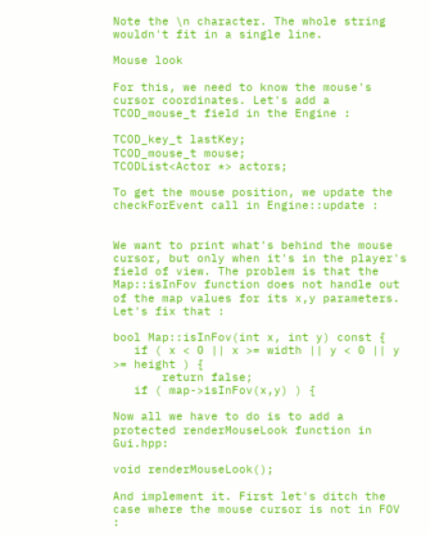Note the \n character. The whole string wouldn't fit in a single line.

Mouse look

For this, we need to know the mouse's cursor coordinates. Let's add a TCOD_mouse_t field in the Engine :

TCOD_key_t lastKey;
TCOD_mouse_t mouse;
TCODList<Actor *> actors;

To get the mouse position, we update the checkForEvent call in Engine::update :


We want to print what's behind the mouse cursor, but only when it's in the player's field of view. The problem is that the Map::isInFov function does not handle out of the map values for its x,y parameters. Let's fix that :

bool Map::isInFov(int x, int y) const {
   if ( x < 0 || x >= width || y < 0 || y >= height ) {
       return false;
   if ( map->isInFov(x,y) ) {

Now all we have to do is to add a protected renderMouseLook function in Gui.hpp:

void renderMouseLook();

And implement it. First let's ditch the case where the mouse cursor is not in FOV :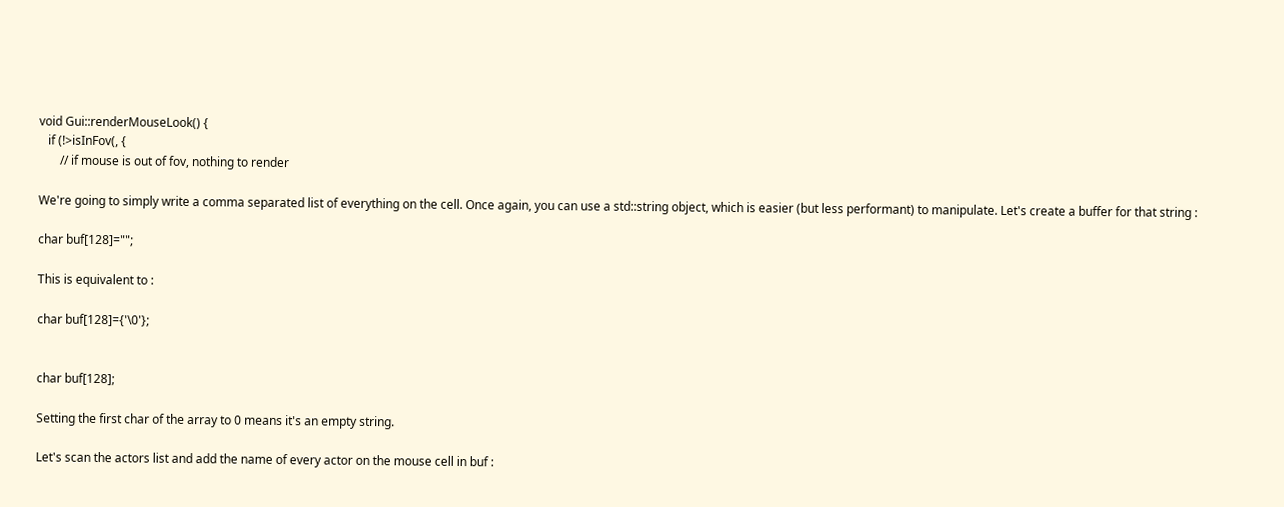void Gui::renderMouseLook() {
   if (!>isInFov(, {
       // if mouse is out of fov, nothing to render

We're going to simply write a comma separated list of everything on the cell. Once again, you can use a std::string object, which is easier (but less performant) to manipulate. Let's create a buffer for that string :

char buf[128]="";

This is equivalent to :

char buf[128]={'\0'};


char buf[128];

Setting the first char of the array to 0 means it's an empty string.

Let's scan the actors list and add the name of every actor on the mouse cell in buf :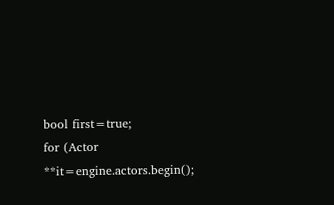bool first=true;
for (Actor **it=engine.actors.begin();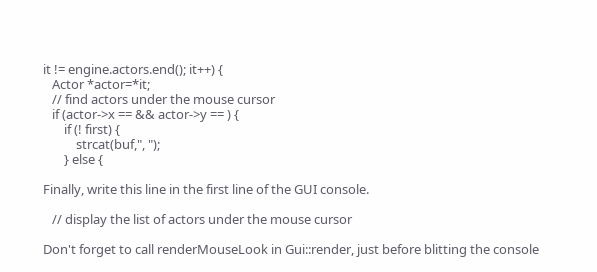it != engine.actors.end(); it++) {
   Actor *actor=*it;
   // find actors under the mouse cursor
   if (actor->x == && actor->y == ) {
       if (! first) {
           strcat(buf,", ");
       } else {

Finally, write this line in the first line of the GUI console.

   // display the list of actors under the mouse cursor

Don't forget to call renderMouseLook in Gui::render, just before blitting the console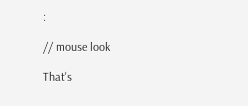:

// mouse look

That's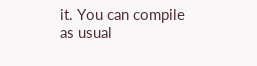it. You can compile as usual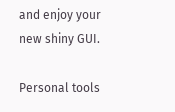and enjoy your new shiny GUI.

Personal tools